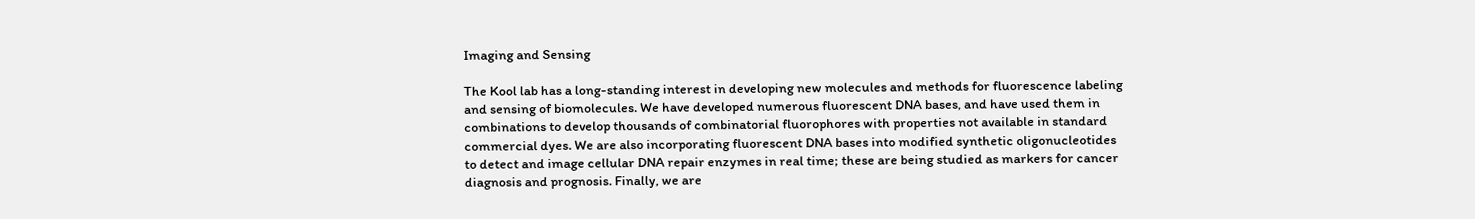Imaging and Sensing

The Kool lab has a long-standing interest in developing new molecules and methods for fluorescence labeling and sensing of biomolecules. We have developed numerous fluorescent DNA bases, and have used them in combinations to develop thousands of combinatorial fluorophores with properties not available in standard commercial dyes. We are also incorporating fluorescent DNA bases into modified synthetic oligonucleotides to detect and image cellular DNA repair enzymes in real time; these are being studied as markers for cancer diagnosis and prognosis. Finally, we are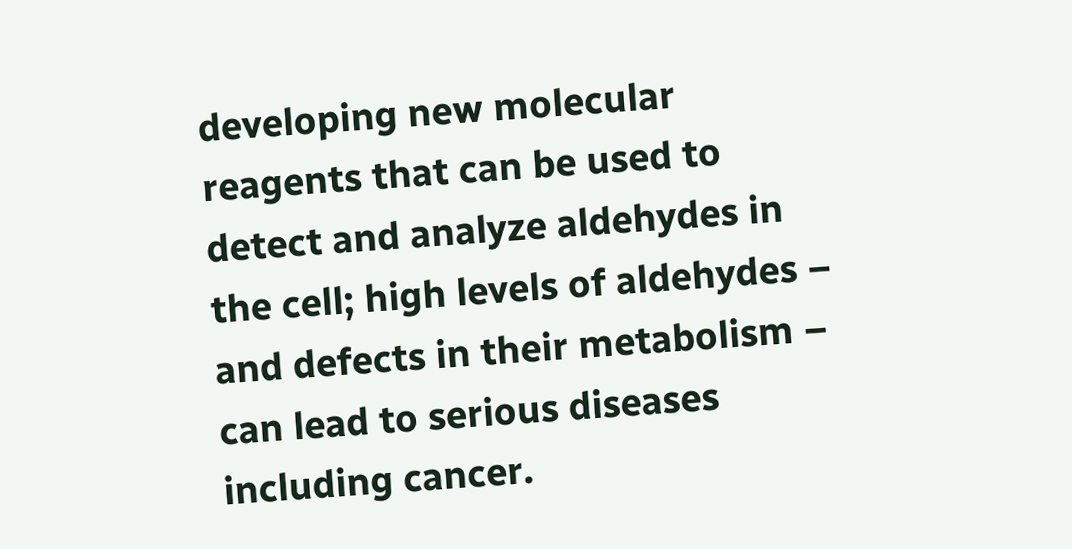developing new molecular reagents that can be used to detect and analyze aldehydes in the cell; high levels of aldehydes – and defects in their metabolism – can lead to serious diseases including cancer.